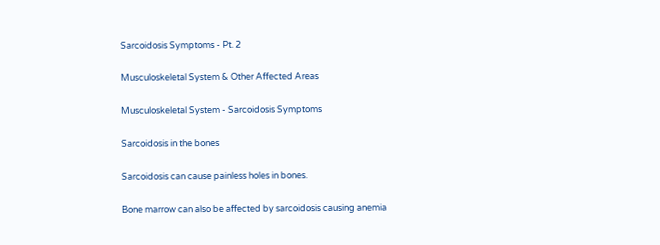Sarcoidosis Symptoms - Pt. 2

Musculoskeletal System & Other Affected Areas

Musculoskeletal System - Sarcoidosis Symptoms

Sarcoidosis in the bones

Sarcoidosis can cause painless holes in bones.

Bone marrow can also be affected by sarcoidosis causing anemia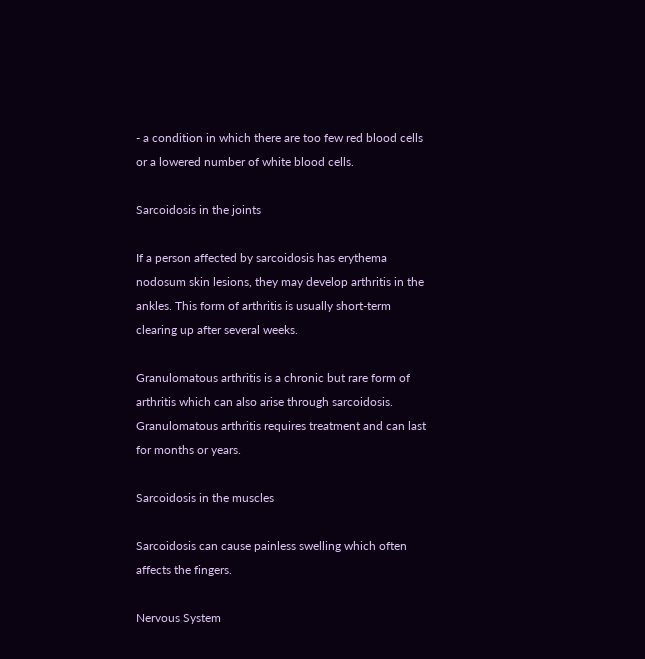- a condition in which there are too few red blood cells or a lowered number of white blood cells.

Sarcoidosis in the joints

If a person affected by sarcoidosis has erythema nodosum skin lesions, they may develop arthritis in the ankles. This form of arthritis is usually short-term clearing up after several weeks.

Granulomatous arthritis is a chronic but rare form of arthritis which can also arise through sarcoidosis. Granulomatous arthritis requires treatment and can last for months or years.

Sarcoidosis in the muscles

Sarcoidosis can cause painless swelling which often affects the fingers.

Nervous System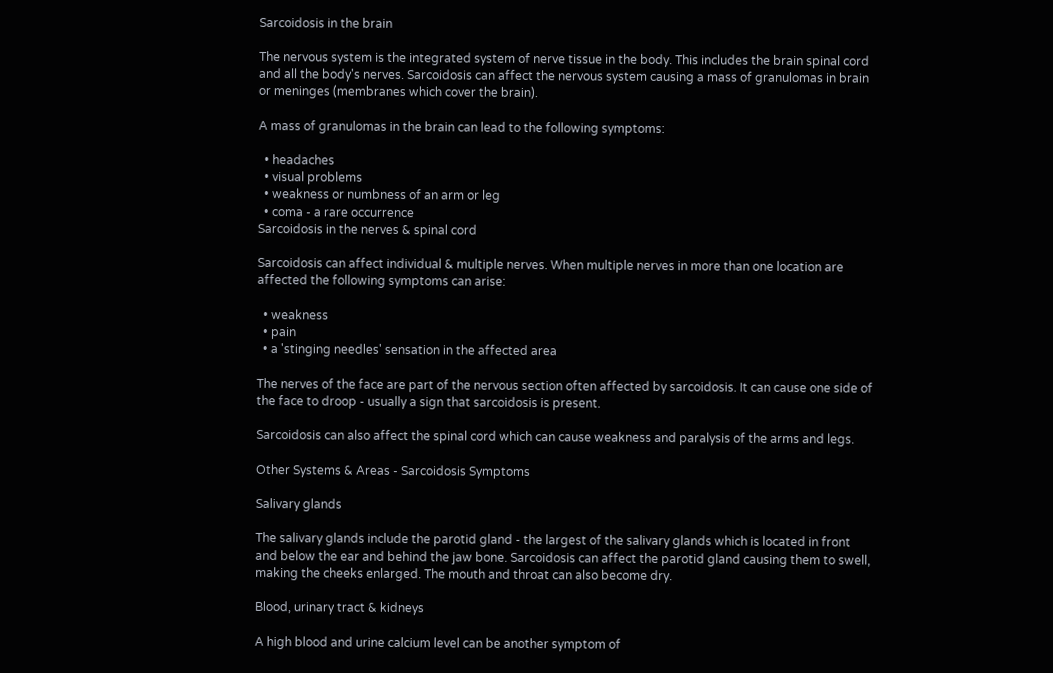Sarcoidosis in the brain

The nervous system is the integrated system of nerve tissue in the body. This includes the brain spinal cord and all the body's nerves. Sarcoidosis can affect the nervous system causing a mass of granulomas in brain or meninges (membranes which cover the brain).

A mass of granulomas in the brain can lead to the following symptoms:

  • headaches
  • visual problems
  • weakness or numbness of an arm or leg
  • coma - a rare occurrence
Sarcoidosis in the nerves & spinal cord

Sarcoidosis can affect individual & multiple nerves. When multiple nerves in more than one location are affected the following symptoms can arise:

  • weakness
  • pain
  • a 'stinging needles' sensation in the affected area

The nerves of the face are part of the nervous section often affected by sarcoidosis. It can cause one side of the face to droop - usually a sign that sarcoidosis is present.

Sarcoidosis can also affect the spinal cord which can cause weakness and paralysis of the arms and legs.

Other Systems & Areas - Sarcoidosis Symptoms

Salivary glands

The salivary glands include the parotid gland - the largest of the salivary glands which is located in front and below the ear and behind the jaw bone. Sarcoidosis can affect the parotid gland causing them to swell, making the cheeks enlarged. The mouth and throat can also become dry.

Blood, urinary tract & kidneys

A high blood and urine calcium level can be another symptom of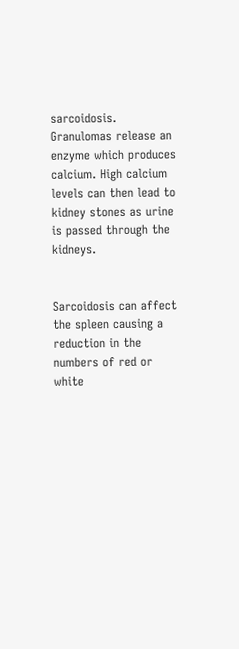sarcoidosis. Granulomas release an enzyme which produces calcium. High calcium levels can then lead to kidney stones as urine is passed through the kidneys.


Sarcoidosis can affect the spleen causing a reduction in the numbers of red or white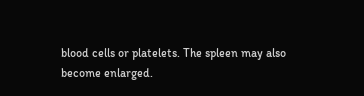blood cells or platelets. The spleen may also become enlarged.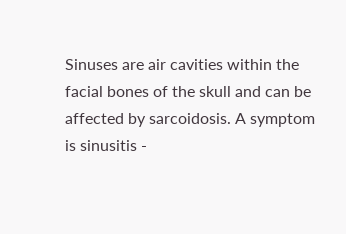Sinuses are air cavities within the facial bones of the skull and can be affected by sarcoidosis. A symptom is sinusitis -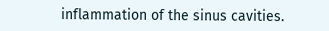inflammation of the sinus cavities.